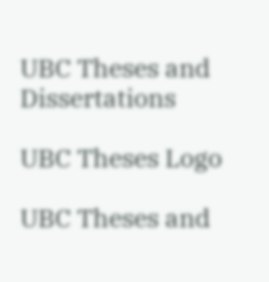UBC Theses and Dissertations

UBC Theses Logo

UBC Theses and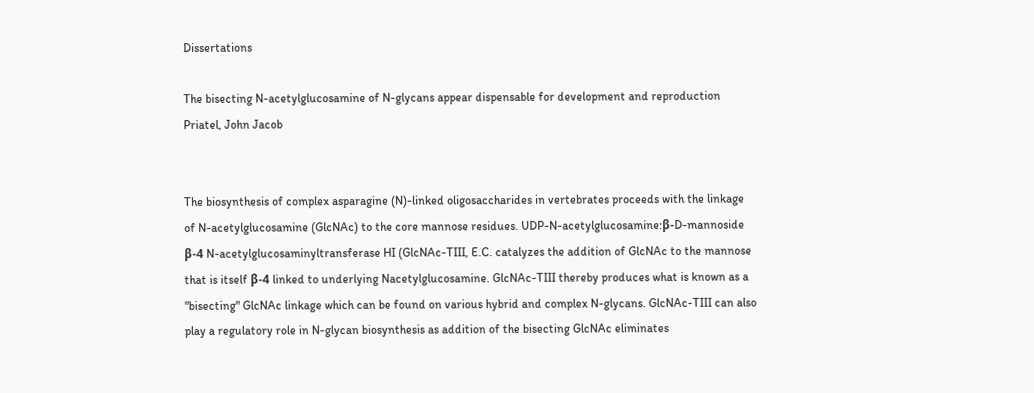Dissertations

The bisecting N-acetylglucosamine of N-glycans appear dispensable for development and reproduction Priatel, John Jacob


The biosynthesis of complex asparagine (N)-linked oligosaccharides in vertebrates proceeds with the linkage of N-acetylglucosamine (GlcNAc) to the core mannose residues. UDP-N-acetylglucosamine:β-D-mannoside β-4 N-acetylglucosaminyltransferase HI (GlcNAc-TIII, E.C. catalyzes the addition of GlcNAc to the mannose that is itself β-4 linked to underlying Nacetylglucosamine. GlcNAc-TIII thereby produces what is known as a "bisecting" GlcNAc linkage which can be found on various hybrid and complex N-glycans. GlcNAc-TIII can also play a regulatory role in N-glycan biosynthesis as addition of the bisecting GlcNAc eliminates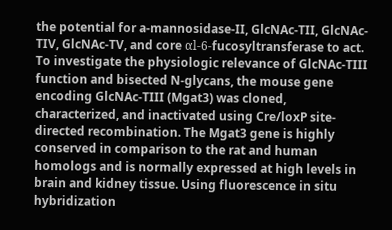the potential for a-mannosidase-II, GlcNAc-TII, GlcNAc-TIV, GlcNAc-TV, and core αl-6-fucosyltransferase to act. To investigate the physiologic relevance of GlcNAc-TIII function and bisected N-glycans, the mouse gene encoding GlcNAc-TIII (Mgat3) was cloned, characterized, and inactivated using Cre/loxP site-directed recombination. The Mgat3 gene is highly conserved in comparison to the rat and human homologs and is normally expressed at high levels in brain and kidney tissue. Using fluorescence in situ hybridization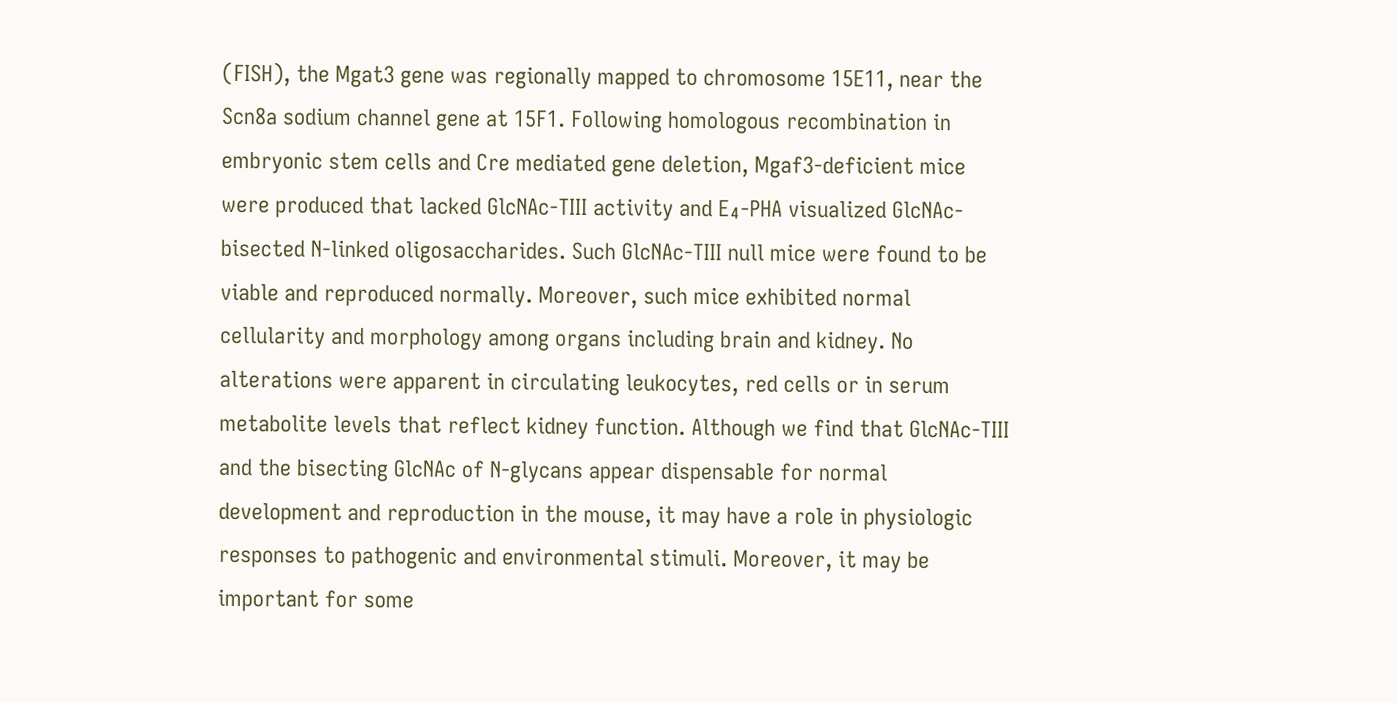(FISH), the Mgat3 gene was regionally mapped to chromosome 15E11, near the Scn8a sodium channel gene at 15F1. Following homologous recombination in embryonic stem cells and Cre mediated gene deletion, Mgaf3-deficient mice were produced that lacked GlcNAc-TIII activity and E₄-PHA visualized GlcNAc-bisected N-linked oligosaccharides. Such GlcNAc-TIII null mice were found to be viable and reproduced normally. Moreover, such mice exhibited normal cellularity and morphology among organs including brain and kidney. No alterations were apparent in circulating leukocytes, red cells or in serum metabolite levels that reflect kidney function. Although we find that GlcNAc-TIII and the bisecting GlcNAc of N-glycans appear dispensable for normal development and reproduction in the mouse, it may have a role in physiologic responses to pathogenic and environmental stimuli. Moreover, it may be important for some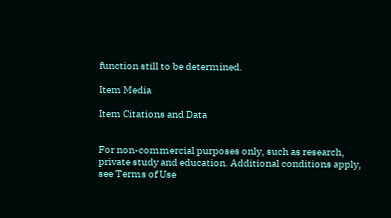function still to be determined.

Item Media

Item Citations and Data


For non-commercial purposes only, such as research, private study and education. Additional conditions apply, see Terms of Use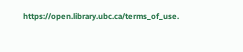https://open.library.ubc.ca/terms_of_use.